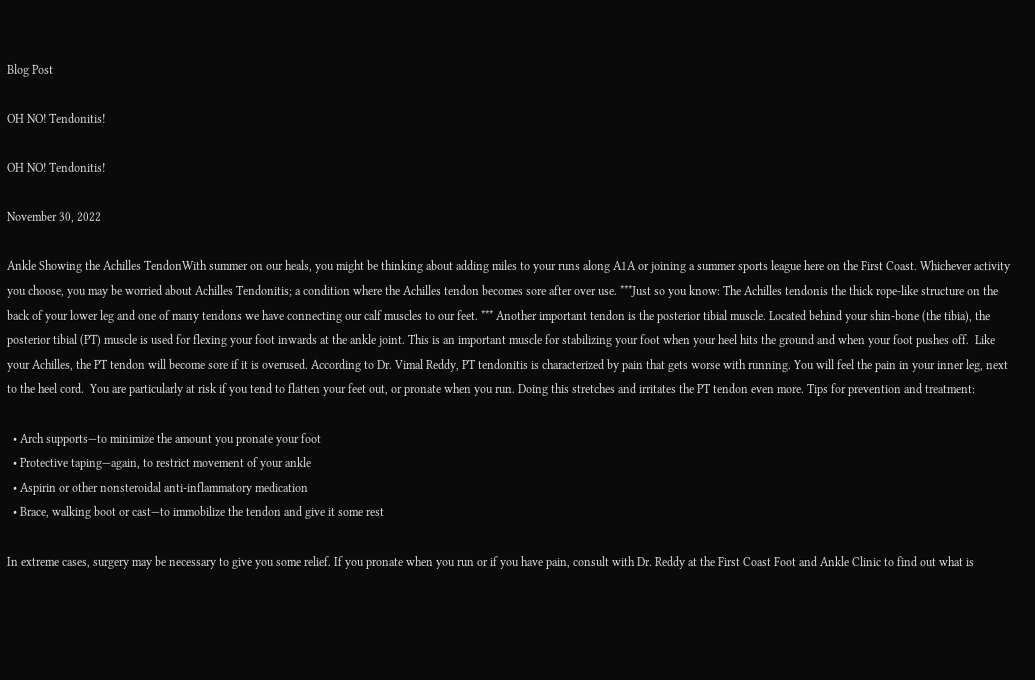Blog Post

OH NO! Tendonitis!

OH NO! Tendonitis!

November 30, 2022

Ankle Showing the Achilles TendonWith summer on our heals, you might be thinking about adding miles to your runs along A1A or joining a summer sports league here on the First Coast. Whichever activity you choose, you may be worried about Achilles Tendonitis; a condition where the Achilles tendon becomes sore after over use. ***Just so you know: The Achilles tendonis the thick rope-like structure on the back of your lower leg and one of many tendons we have connecting our calf muscles to our feet. *** Another important tendon is the posterior tibial muscle. Located behind your shin-bone (the tibia), the posterior tibial (PT) muscle is used for flexing your foot inwards at the ankle joint. This is an important muscle for stabilizing your foot when your heel hits the ground and when your foot pushes off.  Like your Achilles, the PT tendon will become sore if it is overused. According to Dr. Vimal Reddy, PT tendonitis is characterized by pain that gets worse with running. You will feel the pain in your inner leg, next to the heel cord.  You are particularly at risk if you tend to flatten your feet out, or pronate when you run. Doing this stretches and irritates the PT tendon even more. Tips for prevention and treatment:

  • Arch supports—to minimize the amount you pronate your foot
  • Protective taping—again, to restrict movement of your ankle
  • Aspirin or other nonsteroidal anti-inflammatory medication
  • Brace, walking boot or cast—to immobilize the tendon and give it some rest

In extreme cases, surgery may be necessary to give you some relief. If you pronate when you run or if you have pain, consult with Dr. Reddy at the First Coast Foot and Ankle Clinic to find out what is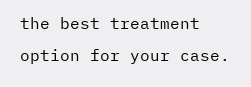the best treatment option for your case.